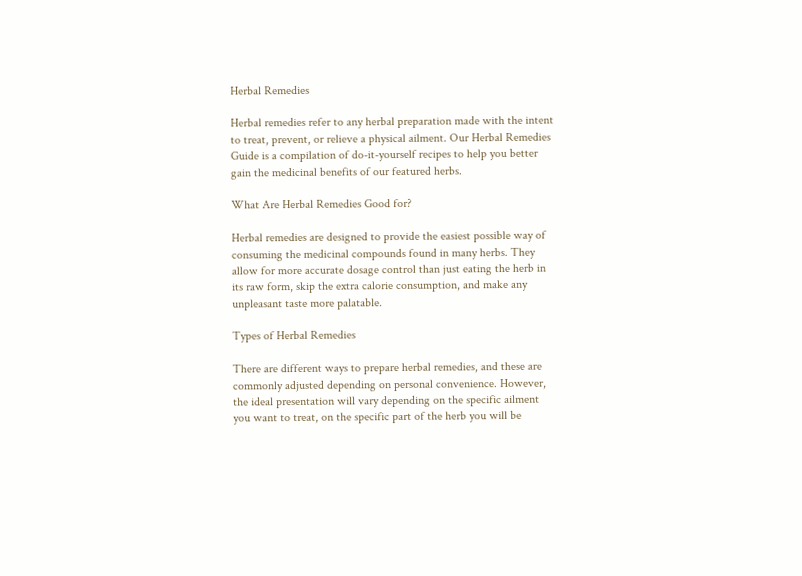Herbal Remedies

Herbal remedies refer to any herbal preparation made with the intent to treat, prevent, or relieve a physical ailment. Our Herbal Remedies Guide is a compilation of do-it-yourself recipes to help you better gain the medicinal benefits of our featured herbs.

What Are Herbal Remedies Good for?

Herbal remedies are designed to provide the easiest possible way of consuming the medicinal compounds found in many herbs. They allow for more accurate dosage control than just eating the herb in its raw form, skip the extra calorie consumption, and make any unpleasant taste more palatable.

Types of Herbal Remedies

There are different ways to prepare herbal remedies, and these are commonly adjusted depending on personal convenience. However, the ideal presentation will vary depending on the specific ailment you want to treat, on the specific part of the herb you will be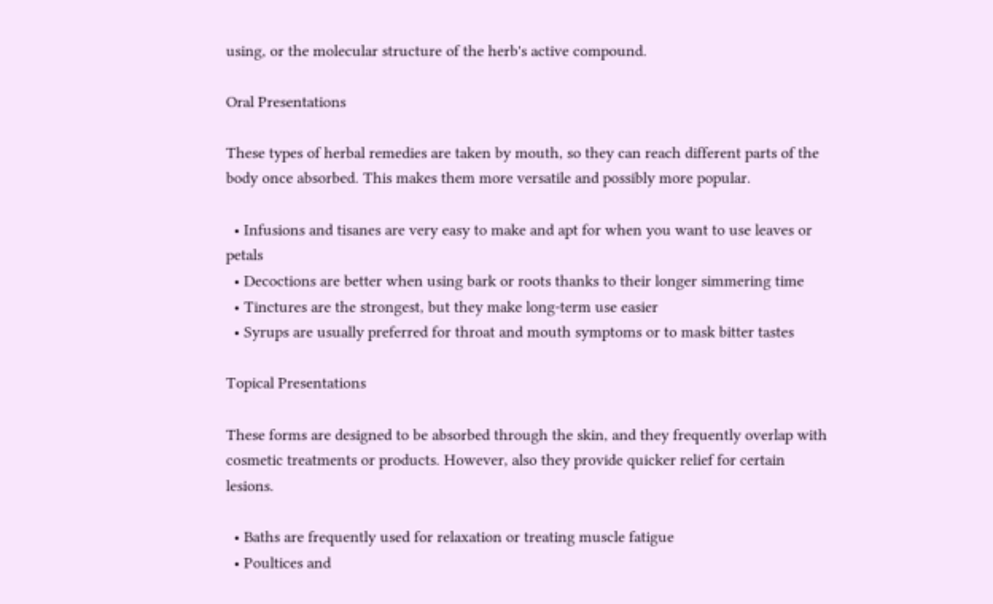using, or the molecular structure of the herb's active compound.

Oral Presentations

These types of herbal remedies are taken by mouth, so they can reach different parts of the body once absorbed. This makes them more versatile and possibly more popular.

  • Infusions and tisanes are very easy to make and apt for when you want to use leaves or petals
  • Decoctions are better when using bark or roots thanks to their longer simmering time
  • Tinctures are the strongest, but they make long-term use easier
  • Syrups are usually preferred for throat and mouth symptoms or to mask bitter tastes

Topical Presentations

These forms are designed to be absorbed through the skin, and they frequently overlap with cosmetic treatments or products. However, also they provide quicker relief for certain lesions.

  • Baths are frequently used for relaxation or treating muscle fatigue
  • Poultices and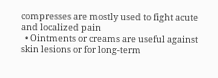compresses are mostly used to fight acute and localized pain
  • Ointments or creams are useful against skin lesions or for long-term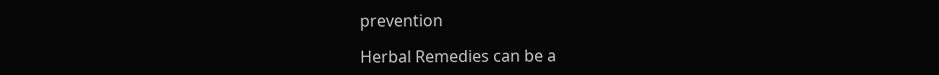prevention

Herbal Remedies can be a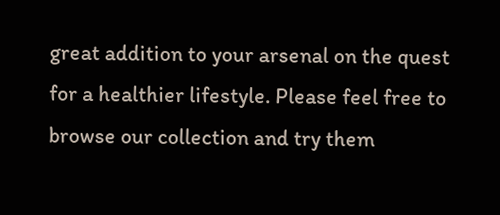great addition to your arsenal on the quest for a healthier lifestyle. Please feel free to browse our collection and try them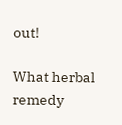out!

What herbal remedy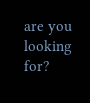are you looking for?